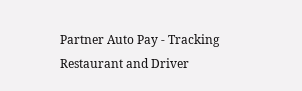Partner Auto Pay - Tracking Restaurant and Driver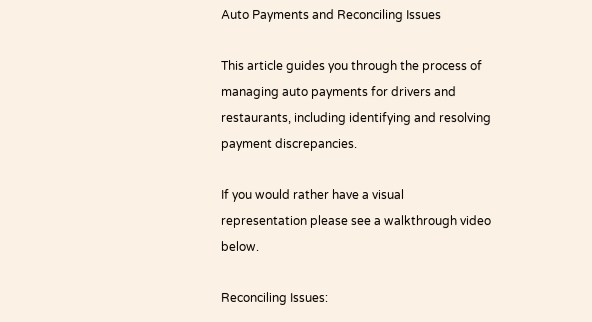Auto Payments and Reconciling Issues

This article guides you through the process of managing auto payments for drivers and restaurants, including identifying and resolving payment discrepancies.

If you would rather have a visual representation please see a walkthrough video below.

Reconciling Issues: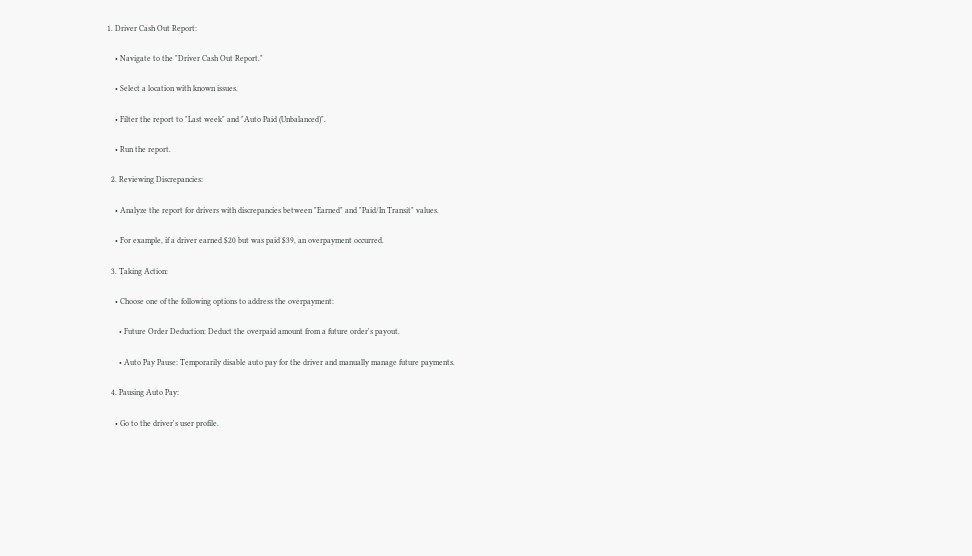1. Driver Cash Out Report:

    • Navigate to the "Driver Cash Out Report."

    • Select a location with known issues.

    • Filter the report to "Last week" and "Auto Paid (Unbalanced)".

    • Run the report.

  2. Reviewing Discrepancies:

    • Analyze the report for drivers with discrepancies between "Earned" and "Paid/In Transit" values.

    • For example, if a driver earned $20 but was paid $39, an overpayment occurred.

  3. Taking Action:

    • Choose one of the following options to address the overpayment:

      • Future Order Deduction: Deduct the overpaid amount from a future order's payout.

      • Auto Pay Pause: Temporarily disable auto pay for the driver and manually manage future payments.

  4. Pausing Auto Pay:

    • Go to the driver's user profile.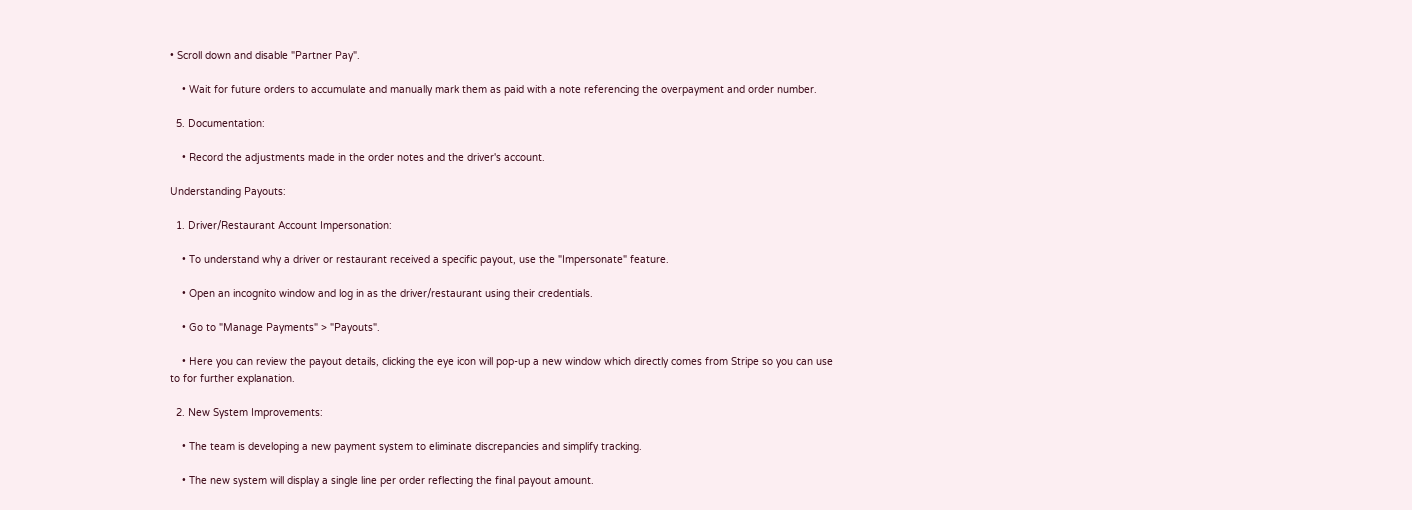• Scroll down and disable "Partner Pay".

    • Wait for future orders to accumulate and manually mark them as paid with a note referencing the overpayment and order number.

  5. Documentation:

    • Record the adjustments made in the order notes and the driver's account.

Understanding Payouts:

  1. Driver/Restaurant Account Impersonation:

    • To understand why a driver or restaurant received a specific payout, use the "Impersonate" feature.

    • Open an incognito window and log in as the driver/restaurant using their credentials.

    • Go to "Manage Payments" > "Payouts".

    • Here you can review the payout details, clicking the eye icon will pop-up a new window which directly comes from Stripe so you can use to for further explanation.

  2. New System Improvements:

    • The team is developing a new payment system to eliminate discrepancies and simplify tracking.

    • The new system will display a single line per order reflecting the final payout amount.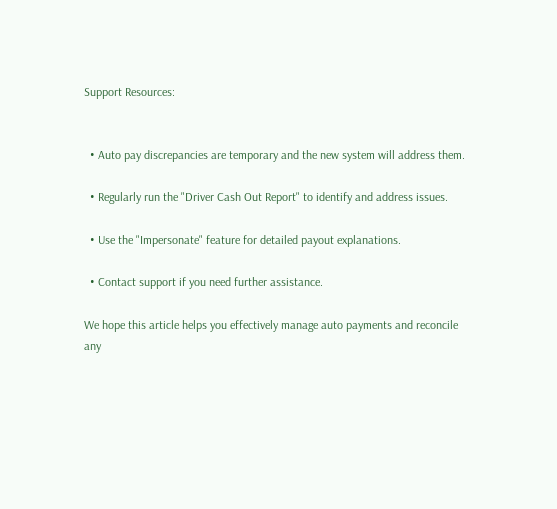Support Resources:


  • Auto pay discrepancies are temporary and the new system will address them.

  • Regularly run the "Driver Cash Out Report" to identify and address issues.

  • Use the "Impersonate" feature for detailed payout explanations.

  • Contact support if you need further assistance.

We hope this article helps you effectively manage auto payments and reconcile any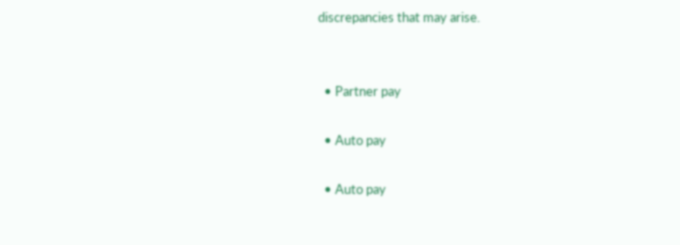discrepancies that may arise.


  • Partner pay

  • Auto pay

  • Auto pay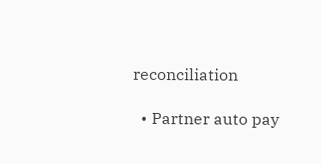reconciliation

  • Partner auto pay